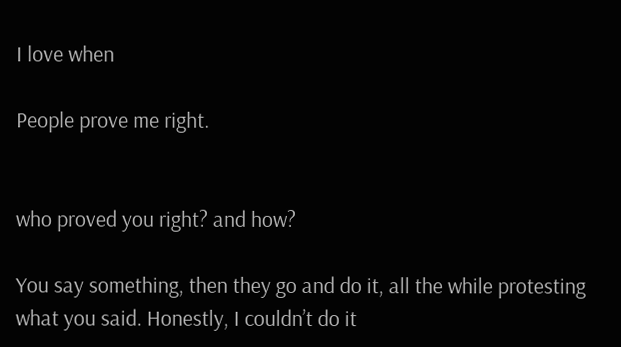I love when

People prove me right.


who proved you right? and how?

You say something, then they go and do it, all the while protesting what you said. Honestly, I couldn’t do it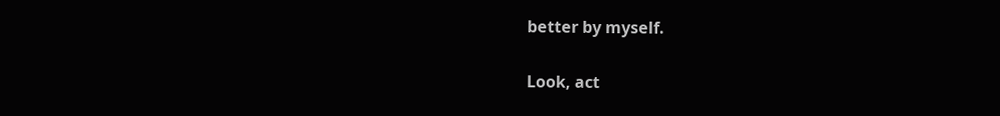better by myself.

Look, act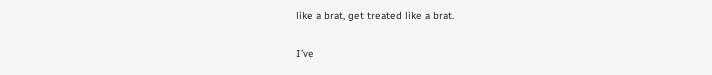like a brat, get treated like a brat.

I’ve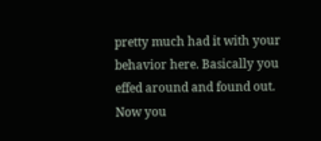pretty much had it with your behavior here. Basically you effed around and found out. Now you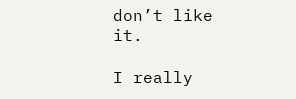don’t like it.

I really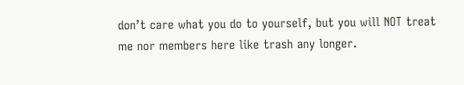don’t care what you do to yourself, but you will NOT treat me nor members here like trash any longer.